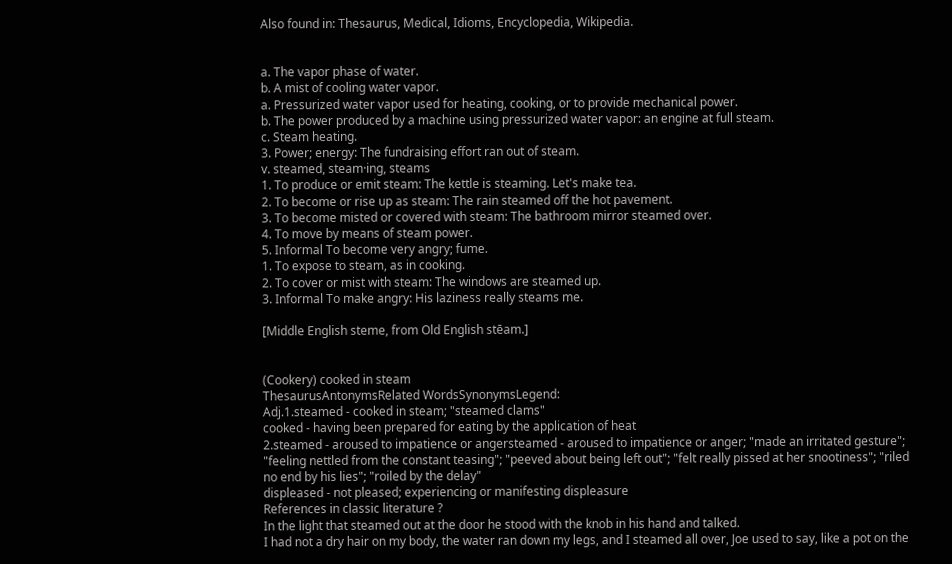Also found in: Thesaurus, Medical, Idioms, Encyclopedia, Wikipedia.


a. The vapor phase of water.
b. A mist of cooling water vapor.
a. Pressurized water vapor used for heating, cooking, or to provide mechanical power.
b. The power produced by a machine using pressurized water vapor: an engine at full steam.
c. Steam heating.
3. Power; energy: The fundraising effort ran out of steam.
v. steamed, steam·ing, steams
1. To produce or emit steam: The kettle is steaming. Let's make tea.
2. To become or rise up as steam: The rain steamed off the hot pavement.
3. To become misted or covered with steam: The bathroom mirror steamed over.
4. To move by means of steam power.
5. Informal To become very angry; fume.
1. To expose to steam, as in cooking.
2. To cover or mist with steam: The windows are steamed up.
3. Informal To make angry: His laziness really steams me.

[Middle English steme, from Old English stēam.]


(Cookery) cooked in steam
ThesaurusAntonymsRelated WordsSynonymsLegend:
Adj.1.steamed - cooked in steam; "steamed clams"
cooked - having been prepared for eating by the application of heat
2.steamed - aroused to impatience or angersteamed - aroused to impatience or anger; "made an irritated gesture"; "feeling nettled from the constant teasing"; "peeved about being left out"; "felt really pissed at her snootiness"; "riled no end by his lies"; "roiled by the delay"
displeased - not pleased; experiencing or manifesting displeasure
References in classic literature ?
In the light that steamed out at the door he stood with the knob in his hand and talked.
I had not a dry hair on my body, the water ran down my legs, and I steamed all over, Joe used to say, like a pot on the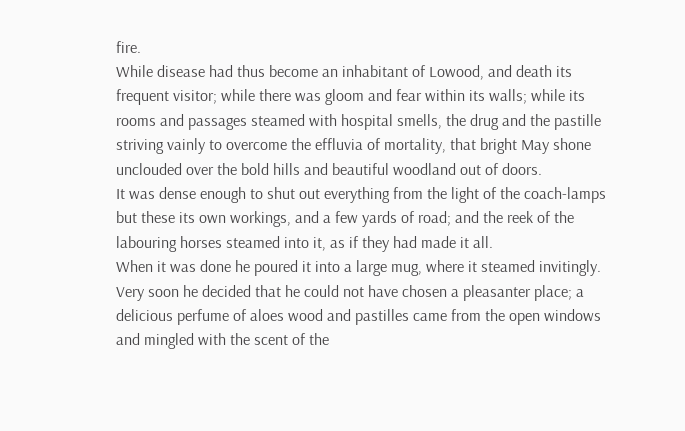fire.
While disease had thus become an inhabitant of Lowood, and death its frequent visitor; while there was gloom and fear within its walls; while its rooms and passages steamed with hospital smells, the drug and the pastille striving vainly to overcome the effluvia of mortality, that bright May shone unclouded over the bold hills and beautiful woodland out of doors.
It was dense enough to shut out everything from the light of the coach-lamps but these its own workings, and a few yards of road; and the reek of the labouring horses steamed into it, as if they had made it all.
When it was done he poured it into a large mug, where it steamed invitingly.
Very soon he decided that he could not have chosen a pleasanter place; a delicious perfume of aloes wood and pastilles came from the open windows and mingled with the scent of the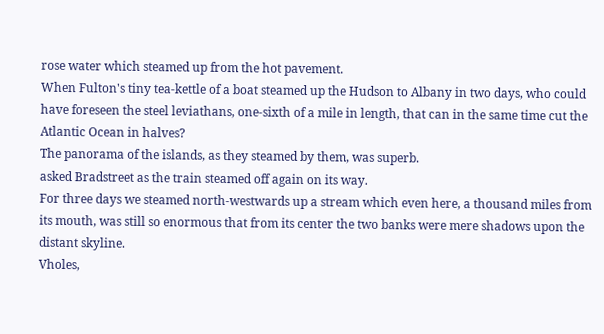rose water which steamed up from the hot pavement.
When Fulton's tiny tea-kettle of a boat steamed up the Hudson to Albany in two days, who could have foreseen the steel leviathans, one-sixth of a mile in length, that can in the same time cut the Atlantic Ocean in halves?
The panorama of the islands, as they steamed by them, was superb.
asked Bradstreet as the train steamed off again on its way.
For three days we steamed north-westwards up a stream which even here, a thousand miles from its mouth, was still so enormous that from its center the two banks were mere shadows upon the distant skyline.
Vholes,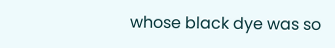whose black dye was so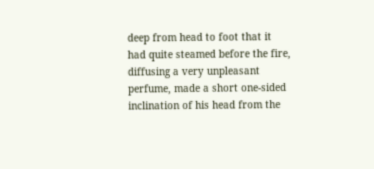deep from head to foot that it had quite steamed before the fire, diffusing a very unpleasant perfume, made a short one-sided inclination of his head from the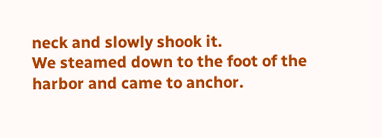neck and slowly shook it.
We steamed down to the foot of the harbor and came to anchor.